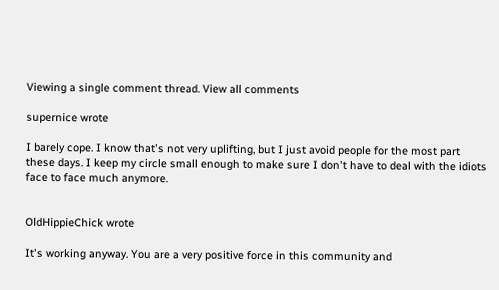Viewing a single comment thread. View all comments

supernice wrote

I barely cope. I know that's not very uplifting, but I just avoid people for the most part these days. I keep my circle small enough to make sure I don't have to deal with the idiots face to face much anymore.


OldHippieChick wrote

It's working anyway. You are a very positive force in this community and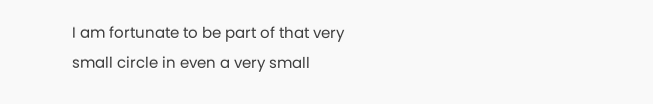I am fortunate to be part of that very small circle in even a very small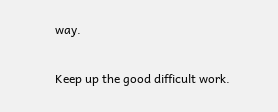way.

Keep up the good difficult work.